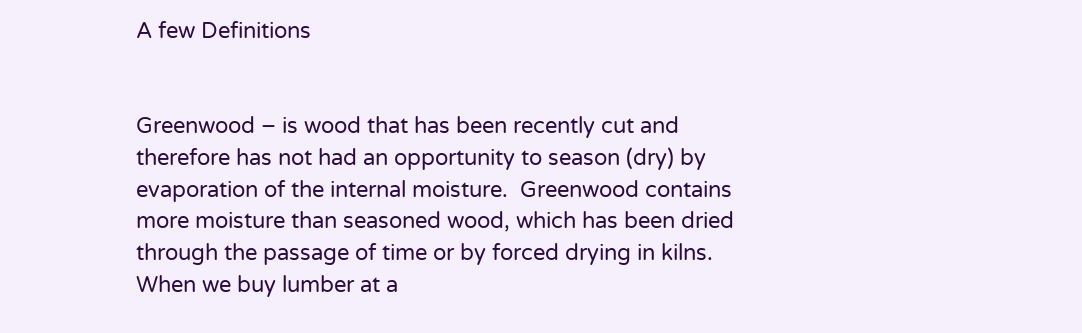A few Definitions


Greenwood – is wood that has been recently cut and therefore has not had an opportunity to season (dry) by evaporation of the internal moisture.  Greenwood contains more moisture than seasoned wood, which has been dried through the passage of time or by forced drying in kilns. When we buy lumber at a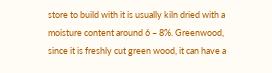store to build with it is usually kiln dried with a moisture content around 6 – 8%. Greenwood, since it is freshly cut green wood, it can have a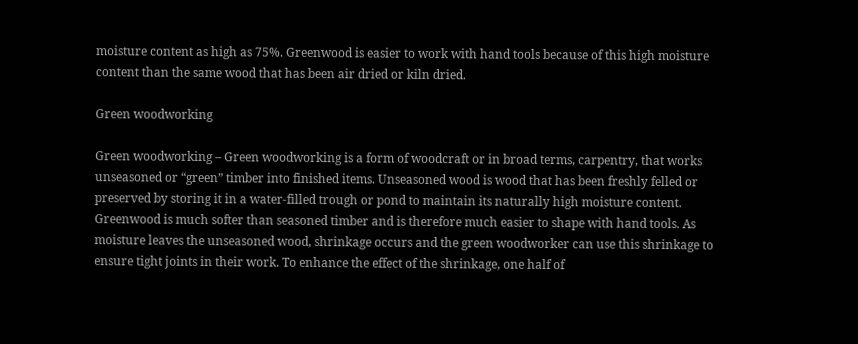moisture content as high as 75%. Greenwood is easier to work with hand tools because of this high moisture content than the same wood that has been air dried or kiln dried.

Green woodworking

Green woodworking – Green woodworking is a form of woodcraft or in broad terms, carpentry, that works unseasoned or “green” timber into finished items. Unseasoned wood is wood that has been freshly felled or preserved by storing it in a water-filled trough or pond to maintain its naturally high moisture content. Greenwood is much softer than seasoned timber and is therefore much easier to shape with hand tools. As moisture leaves the unseasoned wood, shrinkage occurs and the green woodworker can use this shrinkage to ensure tight joints in their work. To enhance the effect of the shrinkage, one half of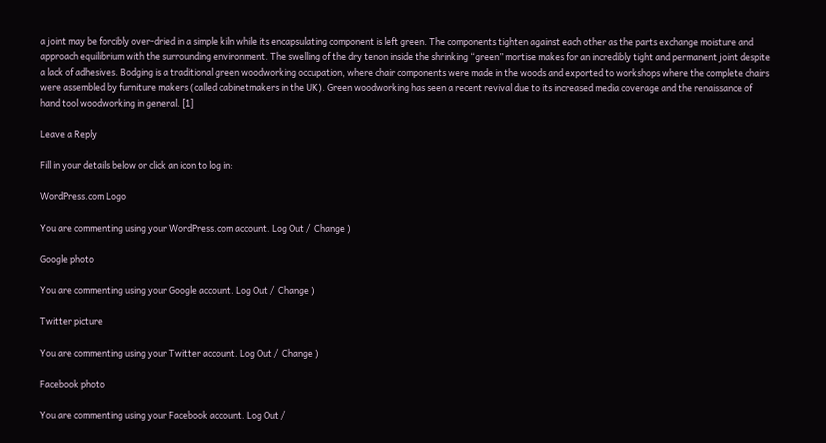a joint may be forcibly over-dried in a simple kiln while its encapsulating component is left green. The components tighten against each other as the parts exchange moisture and approach equilibrium with the surrounding environment. The swelling of the dry tenon inside the shrinking “green” mortise makes for an incredibly tight and permanent joint despite a lack of adhesives. Bodging is a traditional green woodworking occupation, where chair components were made in the woods and exported to workshops where the complete chairs were assembled by furniture makers (called cabinetmakers in the UK). Green woodworking has seen a recent revival due to its increased media coverage and the renaissance of hand tool woodworking in general. [1]

Leave a Reply

Fill in your details below or click an icon to log in:

WordPress.com Logo

You are commenting using your WordPress.com account. Log Out /  Change )

Google photo

You are commenting using your Google account. Log Out /  Change )

Twitter picture

You are commenting using your Twitter account. Log Out /  Change )

Facebook photo

You are commenting using your Facebook account. Log Out /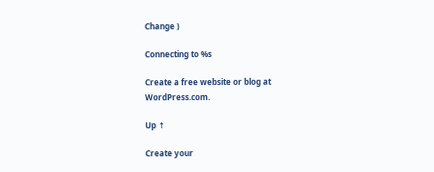Change )

Connecting to %s

Create a free website or blog at WordPress.com.

Up ↑

Create your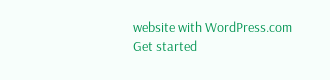website with WordPress.com
Get started